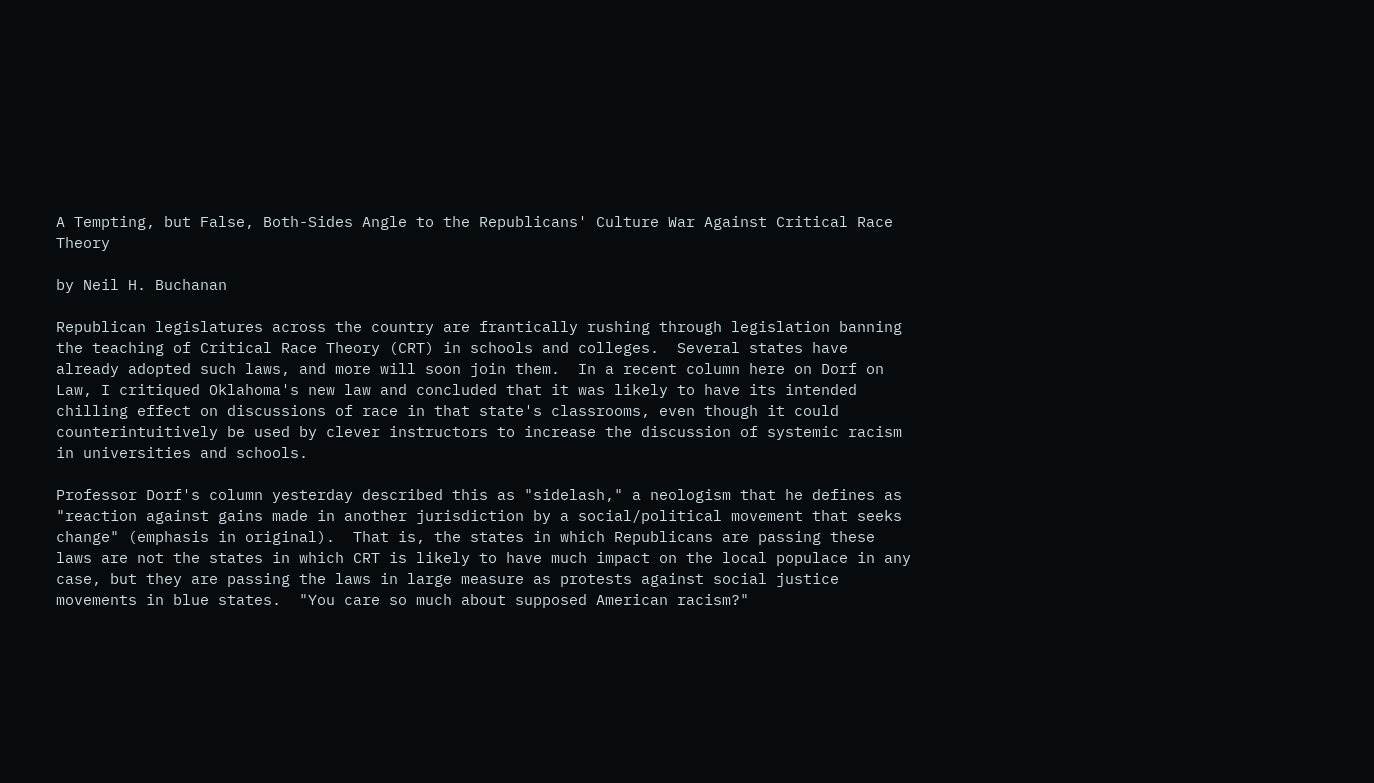A Tempting, but False, Both-Sides Angle to the Republicans' Culture War Against Critical Race Theory

by Neil H. Buchanan

Republican legislatures across the country are frantically rushing through legislation banning the teaching of Critical Race Theory (CRT) in schools and colleges.  Several states have already adopted such laws, and more will soon join them.  In a recent column here on Dorf on Law, I critiqued Oklahoma's new law and concluded that it was likely to have its intended chilling effect on discussions of race in that state's classrooms, even though it could counterintuitively be used by clever instructors to increase the discussion of systemic racism in universities and schools.

Professor Dorf's column yesterday described this as "sidelash," a neologism that he defines as "reaction against gains made in another jurisdiction by a social/political movement that seeks change" (emphasis in original).  That is, the states in which Republicans are passing these laws are not the states in which CRT is likely to have much impact on the local populace in any case, but they are passing the laws in large measure as protests against social justice movements in blue states.  "You care so much about supposed American racism?"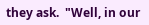they ask.  "Well, in our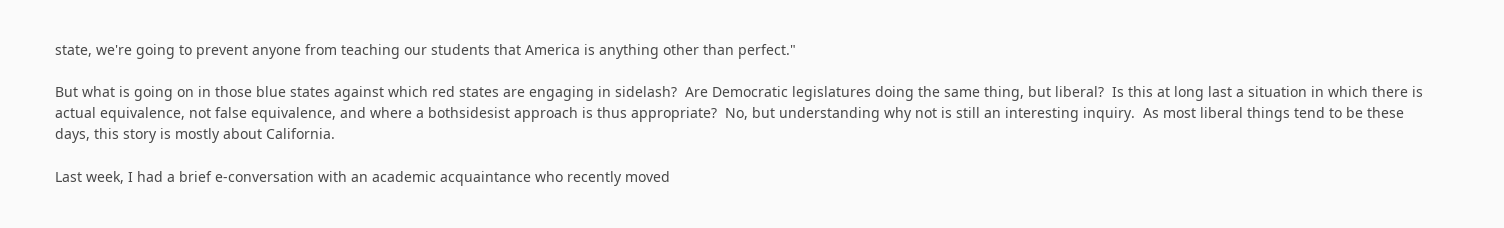state, we're going to prevent anyone from teaching our students that America is anything other than perfect."

But what is going on in those blue states against which red states are engaging in sidelash?  Are Democratic legislatures doing the same thing, but liberal?  Is this at long last a situation in which there is actual equivalence, not false equivalence, and where a bothsidesist approach is thus appropriate?  No, but understanding why not is still an interesting inquiry.  As most liberal things tend to be these days, this story is mostly about California.

Last week, I had a brief e-conversation with an academic acquaintance who recently moved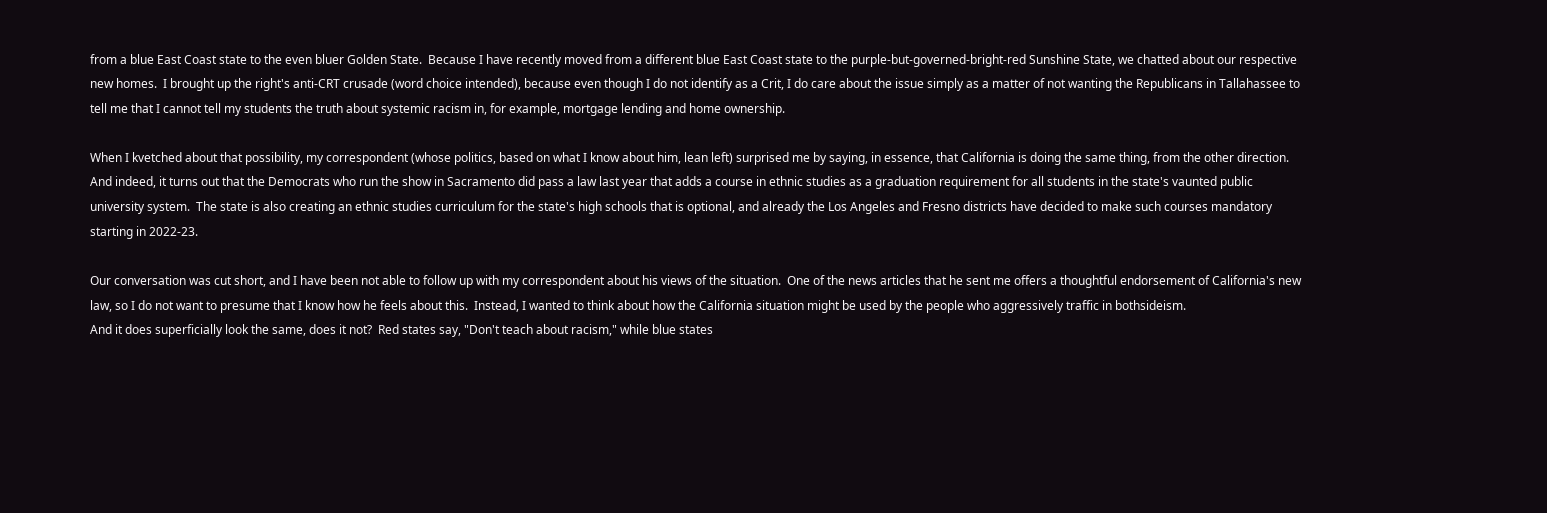from a blue East Coast state to the even bluer Golden State.  Because I have recently moved from a different blue East Coast state to the purple-but-governed-bright-red Sunshine State, we chatted about our respective new homes.  I brought up the right's anti-CRT crusade (word choice intended), because even though I do not identify as a Crit, I do care about the issue simply as a matter of not wanting the Republicans in Tallahassee to tell me that I cannot tell my students the truth about systemic racism in, for example, mortgage lending and home ownership.

When I kvetched about that possibility, my correspondent (whose politics, based on what I know about him, lean left) surprised me by saying, in essence, that California is doing the same thing, from the other direction.  And indeed, it turns out that the Democrats who run the show in Sacramento did pass a law last year that adds a course in ethnic studies as a graduation requirement for all students in the state's vaunted public university system.  The state is also creating an ethnic studies curriculum for the state's high schools that is optional, and already the Los Angeles and Fresno districts have decided to make such courses mandatory starting in 2022-23.

Our conversation was cut short, and I have been not able to follow up with my correspondent about his views of the situation.  One of the news articles that he sent me offers a thoughtful endorsement of California's new law, so I do not want to presume that I know how he feels about this.  Instead, I wanted to think about how the California situation might be used by the people who aggressively traffic in bothsideism.
And it does superficially look the same, does it not?  Red states say, "Don't teach about racism," while blue states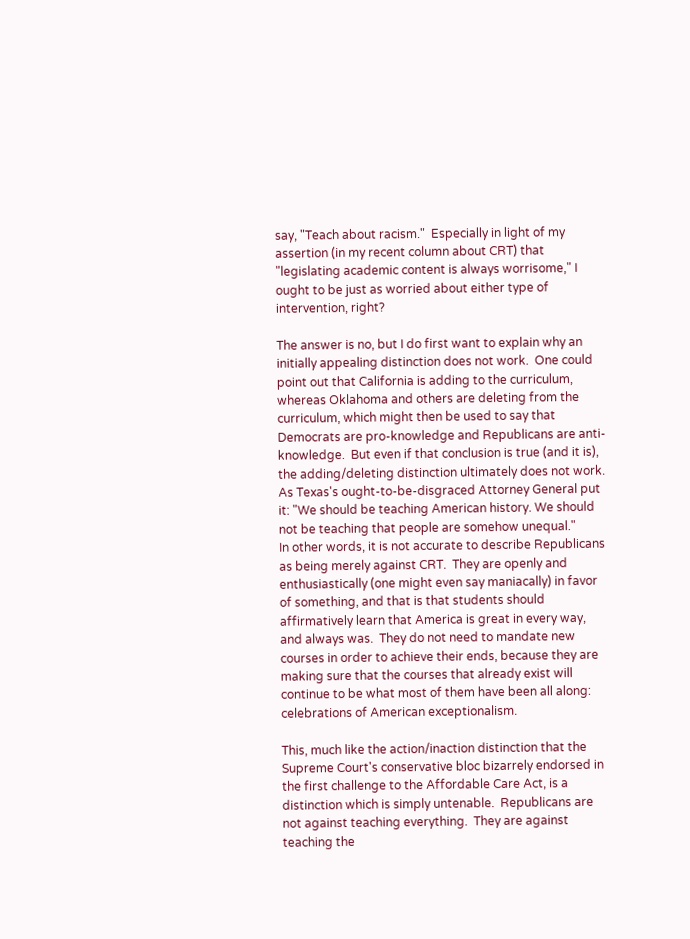say, "Teach about racism."  Especially in light of my assertion (in my recent column about CRT) that "legislating academic content is always worrisome," I ought to be just as worried about either type of intervention, right?

The answer is no, but I do first want to explain why an initially appealing distinction does not work.  One could point out that California is adding to the curriculum, whereas Oklahoma and others are deleting from the curriculum, which might then be used to say that Democrats are pro-knowledge and Republicans are anti-knowledge.  But even if that conclusion is true (and it is), the adding/deleting distinction ultimately does not work.  As Texas's ought-to-be-disgraced Attorney General put it: "We should be teaching American history. We should not be teaching that people are somehow unequal."
In other words, it is not accurate to describe Republicans as being merely against CRT.  They are openly and enthusiastically (one might even say maniacally) in favor of something, and that is that students should affirmatively learn that America is great in every way, and always was.  They do not need to mandate new courses in order to achieve their ends, because they are making sure that the courses that already exist will continue to be what most of them have been all along: celebrations of American exceptionalism.

This, much like the action/inaction distinction that the Supreme Court's conservative bloc bizarrely endorsed in the first challenge to the Affordable Care Act, is a distinction which is simply untenable.  Republicans are not against teaching everything.  They are against teaching the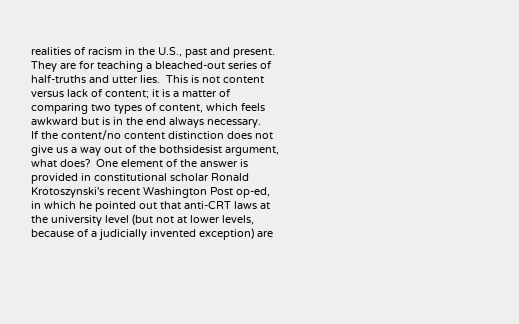realities of racism in the U.S., past and present.  They are for teaching a bleached-out series of half-truths and utter lies.  This is not content versus lack of content; it is a matter of comparing two types of content, which feels awkward but is in the end always necessary.
If the content/no content distinction does not give us a way out of the bothsidesist argument, what does?  One element of the answer is provided in constitutional scholar Ronald Krotoszynski's recent Washington Post op-ed, in which he pointed out that anti-CRT laws at the university level (but not at lower levels, because of a judicially invented exception) are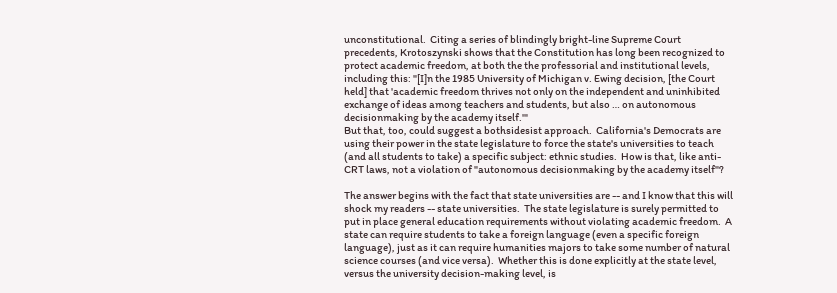unconstitutional.  Citing a series of blindingly bright-line Supreme Court precedents, Krotoszynski shows that the Constitution has long been recognized to protect academic freedom, at both the the professorial and institutional levels, including this: "[I]n the 1985 University of Michigan v. Ewing decision, [the Court held] that 'academic freedom thrives not only on the independent and uninhibited exchange of ideas among teachers and students, but also … on autonomous decisionmaking by the academy itself.'"
But that, too, could suggest a bothsidesist approach.  California's Democrats are using their power in the state legislature to force the state's universities to teach (and all students to take) a specific subject: ethnic studies.  How is that, like anti-CRT laws, not a violation of "autonomous decisionmaking by the academy itself"?

The answer begins with the fact that state universities are -- and I know that this will shock my readers -- state universities.  The state legislature is surely permitted to put in place general education requirements without violating academic freedom.  A state can require students to take a foreign language (even a specific foreign language), just as it can require humanities majors to take some number of natural science courses (and vice versa).  Whether this is done explicitly at the state level, versus the university decision-making level, is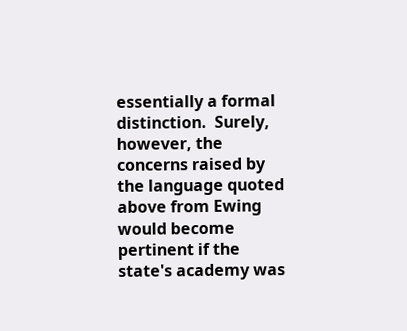essentially a formal distinction.  Surely, however, the concerns raised by the language quoted above from Ewing would become pertinent if the state's academy was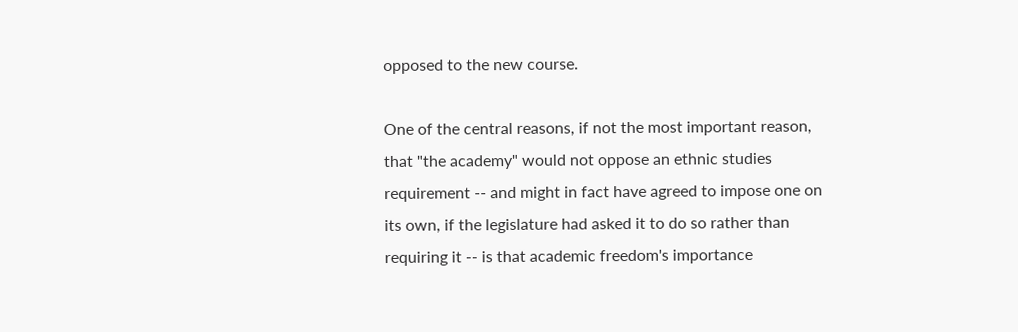opposed to the new course.

One of the central reasons, if not the most important reason, that "the academy" would not oppose an ethnic studies requirement -- and might in fact have agreed to impose one on its own, if the legislature had asked it to do so rather than requiring it -- is that academic freedom's importance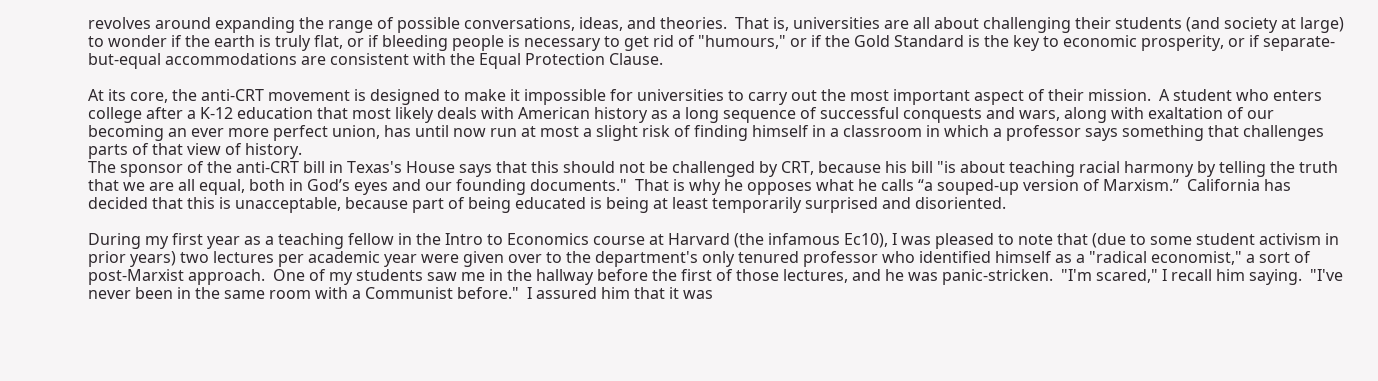revolves around expanding the range of possible conversations, ideas, and theories.  That is, universities are all about challenging their students (and society at large) to wonder if the earth is truly flat, or if bleeding people is necessary to get rid of "humours," or if the Gold Standard is the key to economic prosperity, or if separate-but-equal accommodations are consistent with the Equal Protection Clause.

At its core, the anti-CRT movement is designed to make it impossible for universities to carry out the most important aspect of their mission.  A student who enters college after a K-12 education that most likely deals with American history as a long sequence of successful conquests and wars, along with exaltation of our becoming an ever more perfect union, has until now run at most a slight risk of finding himself in a classroom in which a professor says something that challenges parts of that view of history.
The sponsor of the anti-CRT bill in Texas's House says that this should not be challenged by CRT, because his bill "is about teaching racial harmony by telling the truth that we are all equal, both in God’s eyes and our founding documents."  That is why he opposes what he calls “a souped-up version of Marxism.”  California has decided that this is unacceptable, because part of being educated is being at least temporarily surprised and disoriented.

During my first year as a teaching fellow in the Intro to Economics course at Harvard (the infamous Ec10), I was pleased to note that (due to some student activism in prior years) two lectures per academic year were given over to the department's only tenured professor who identified himself as a "radical economist," a sort of post-Marxist approach.  One of my students saw me in the hallway before the first of those lectures, and he was panic-stricken.  "I'm scared," I recall him saying.  "I've never been in the same room with a Communist before."  I assured him that it was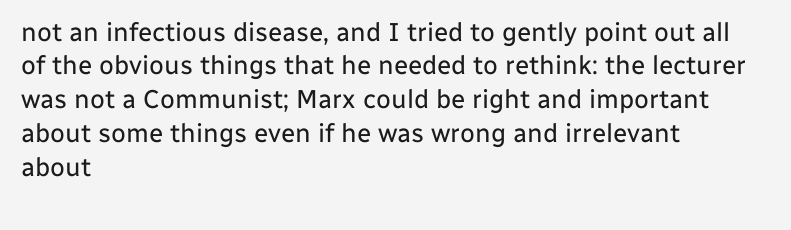not an infectious disease, and I tried to gently point out all of the obvious things that he needed to rethink: the lecturer was not a Communist; Marx could be right and important about some things even if he was wrong and irrelevant about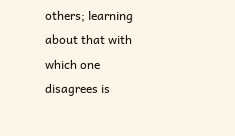others; learning about that with which one disagrees is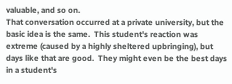valuable, and so on.
That conversation occurred at a private university, but the basic idea is the same.  This student's reaction was extreme (caused by a highly sheltered upbringing), but days like that are good.  They might even be the best days in a student's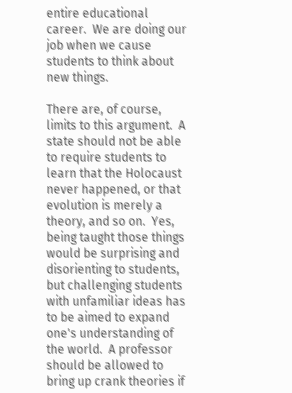entire educational career.  We are doing our job when we cause students to think about new things.

There are, of course, limits to this argument.  A state should not be able to require students to learn that the Holocaust never happened, or that evolution is merely a theory, and so on.  Yes, being taught those things would be surprising and disorienting to students, but challenging students with unfamiliar ideas has to be aimed to expand one's understanding of the world.  A professor should be allowed to bring up crank theories if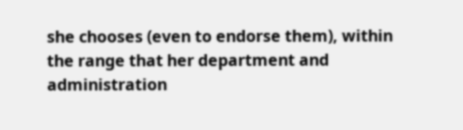she chooses (even to endorse them), within the range that her department and administration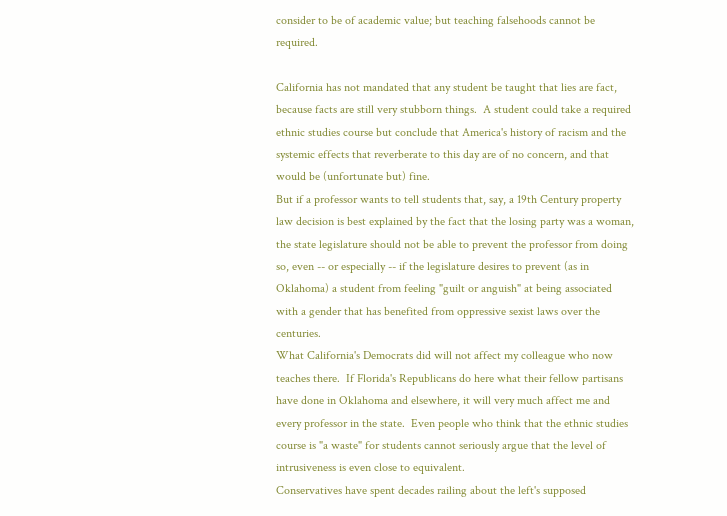consider to be of academic value; but teaching falsehoods cannot be required.

California has not mandated that any student be taught that lies are fact, because facts are still very stubborn things.  A student could take a required ethnic studies course but conclude that America's history of racism and the systemic effects that reverberate to this day are of no concern, and that would be (unfortunate but) fine.
But if a professor wants to tell students that, say, a 19th Century property law decision is best explained by the fact that the losing party was a woman, the state legislature should not be able to prevent the professor from doing so, even -- or especially -- if the legislature desires to prevent (as in Oklahoma) a student from feeling "guilt or anguish" at being associated with a gender that has benefited from oppressive sexist laws over the centuries.
What California's Democrats did will not affect my colleague who now teaches there.  If Florida's Republicans do here what their fellow partisans have done in Oklahoma and elsewhere, it will very much affect me and every professor in the state.  Even people who think that the ethnic studies course is "a waste" for students cannot seriously argue that the level of intrusiveness is even close to equivalent.
Conservatives have spent decades railing about the left's supposed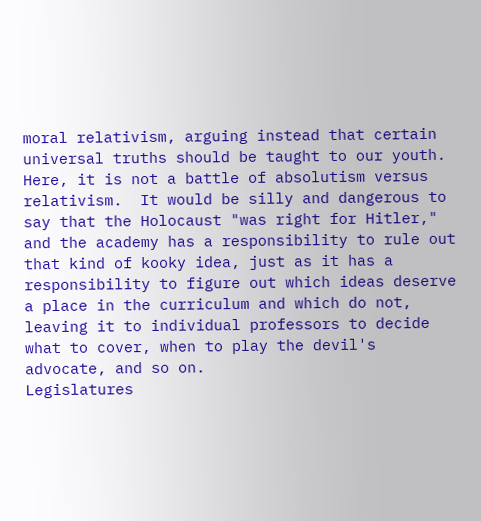moral relativism, arguing instead that certain universal truths should be taught to our youth.  Here, it is not a battle of absolutism versus relativism.  It would be silly and dangerous to say that the Holocaust "was right for Hitler," and the academy has a responsibility to rule out that kind of kooky idea, just as it has a responsibility to figure out which ideas deserve a place in the curriculum and which do not, leaving it to individual professors to decide what to cover, when to play the devil's advocate, and so on.
Legislatures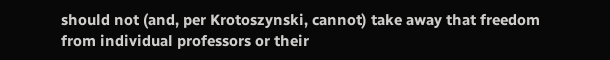should not (and, per Krotoszynski, cannot) take away that freedom from individual professors or their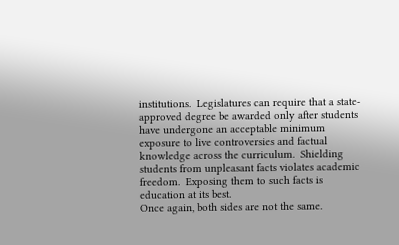institutions.  Legislatures can require that a state-approved degree be awarded only after students have undergone an acceptable minimum exposure to live controversies and factual knowledge across the curriculum.  Shielding students from unpleasant facts violates academic freedom.  Exposing them to such facts is education at its best.
Once again, both sides are not the same.